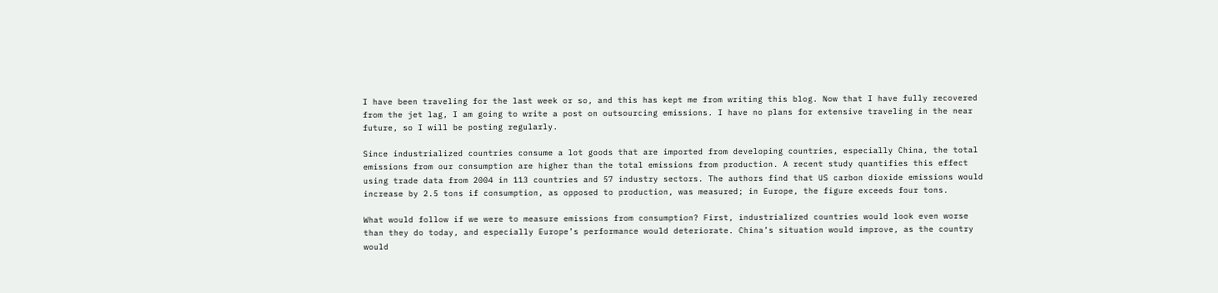I have been traveling for the last week or so, and this has kept me from writing this blog. Now that I have fully recovered from the jet lag, I am going to write a post on outsourcing emissions. I have no plans for extensive traveling in the near future, so I will be posting regularly.

Since industrialized countries consume a lot goods that are imported from developing countries, especially China, the total emissions from our consumption are higher than the total emissions from production. A recent study quantifies this effect using trade data from 2004 in 113 countries and 57 industry sectors. The authors find that US carbon dioxide emissions would increase by 2.5 tons if consumption, as opposed to production, was measured; in Europe, the figure exceeds four tons.

What would follow if we were to measure emissions from consumption? First, industrialized countries would look even worse than they do today, and especially Europe’s performance would deteriorate. China’s situation would improve, as the country would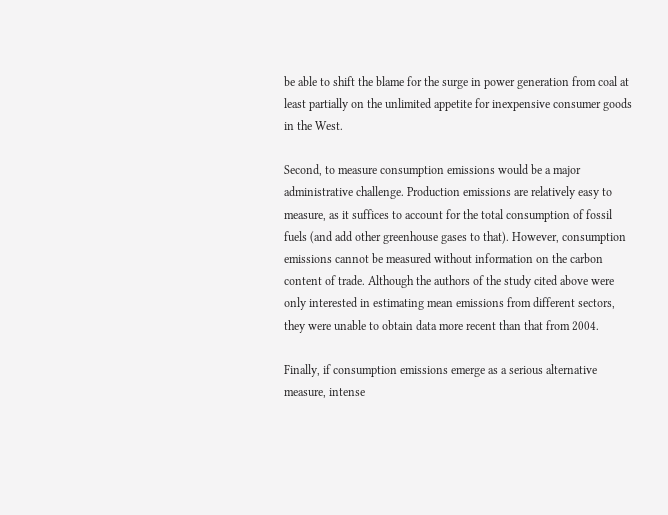be able to shift the blame for the surge in power generation from coal at least partially on the unlimited appetite for inexpensive consumer goods in the West.

Second, to measure consumption emissions would be a major administrative challenge. Production emissions are relatively easy to measure, as it suffices to account for the total consumption of fossil fuels (and add other greenhouse gases to that). However, consumption emissions cannot be measured without information on the carbon content of trade. Although the authors of the study cited above were only interested in estimating mean emissions from different sectors, they were unable to obtain data more recent than that from 2004.

Finally, if consumption emissions emerge as a serious alternative measure, intense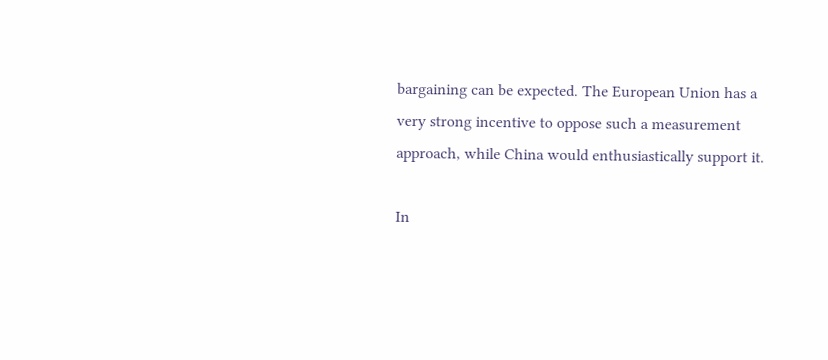bargaining can be expected. The European Union has a very strong incentive to oppose such a measurement approach, while China would enthusiastically support it.

In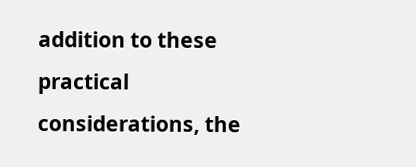addition to these practical considerations, the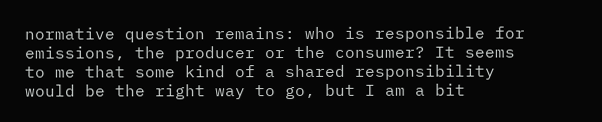normative question remains: who is responsible for emissions, the producer or the consumer? It seems to me that some kind of a shared responsibility would be the right way to go, but I am a bit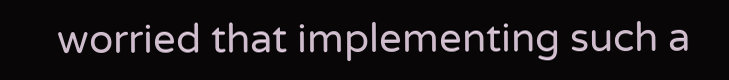worried that implementing such a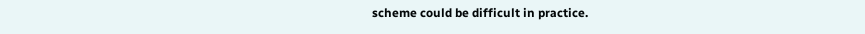scheme could be difficult in practice.